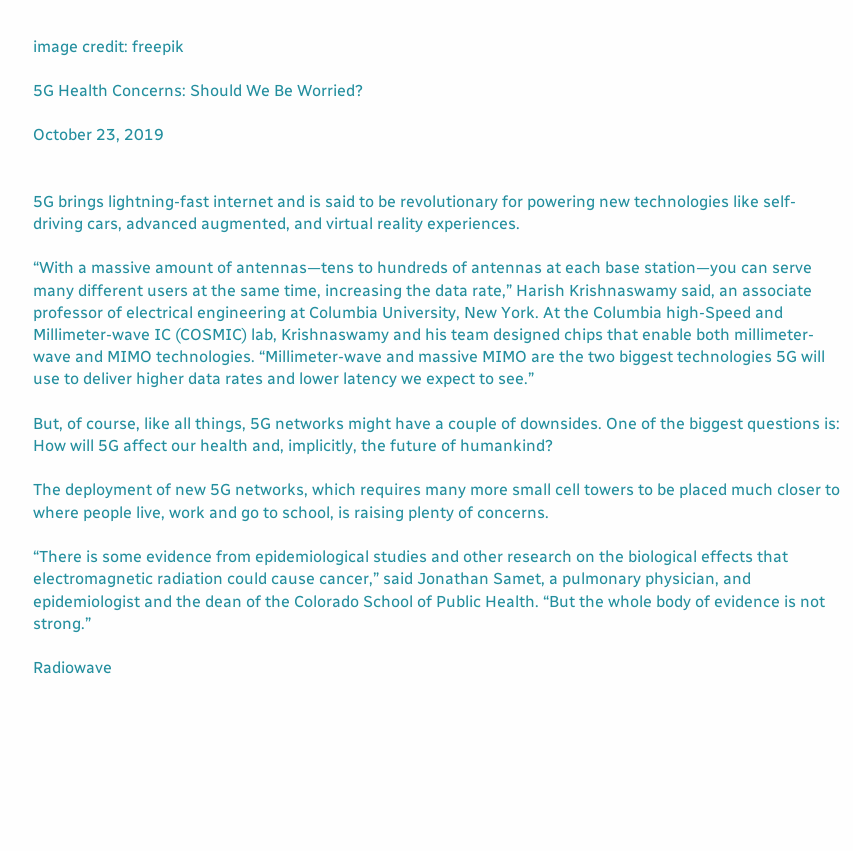image credit: freepik

5G Health Concerns: Should We Be Worried?

October 23, 2019


5G brings lightning-fast internet and is said to be revolutionary for powering new technologies like self-driving cars, advanced augmented, and virtual reality experiences.

“With a massive amount of antennas—tens to hundreds of antennas at each base station—you can serve many different users at the same time, increasing the data rate,” Harish Krishnaswamy said, an associate professor of electrical engineering at Columbia University, New York. At the Columbia high-Speed and Millimeter-wave IC (COSMIC) lab, Krishnaswamy and his team designed chips that enable both millimeter-wave and MIMO technologies. “Millimeter-wave and massive MIMO are the two biggest technologies 5G will use to deliver higher data rates and lower latency we expect to see.”

But, of course, like all things, 5G networks might have a couple of downsides. One of the biggest questions is: How will 5G affect our health and, implicitly, the future of humankind?

The deployment of new 5G networks, which requires many more small cell towers to be placed much closer to where people live, work and go to school, is raising plenty of concerns.

“There is some evidence from epidemiological studies and other research on the biological effects that electromagnetic radiation could cause cancer,” said Jonathan Samet, a pulmonary physician, and epidemiologist and the dean of the Colorado School of Public Health. “But the whole body of evidence is not strong.”

Radiowave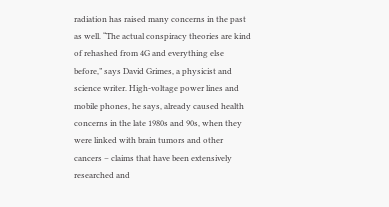radiation has raised many concerns in the past as well. “The actual conspiracy theories are kind of rehashed from 4G and everything else before,” says David Grimes, a physicist and science writer. High-voltage power lines and mobile phones, he says, already caused health concerns in the late 1980s and 90s, when they were linked with brain tumors and other cancers – claims that have been extensively researched and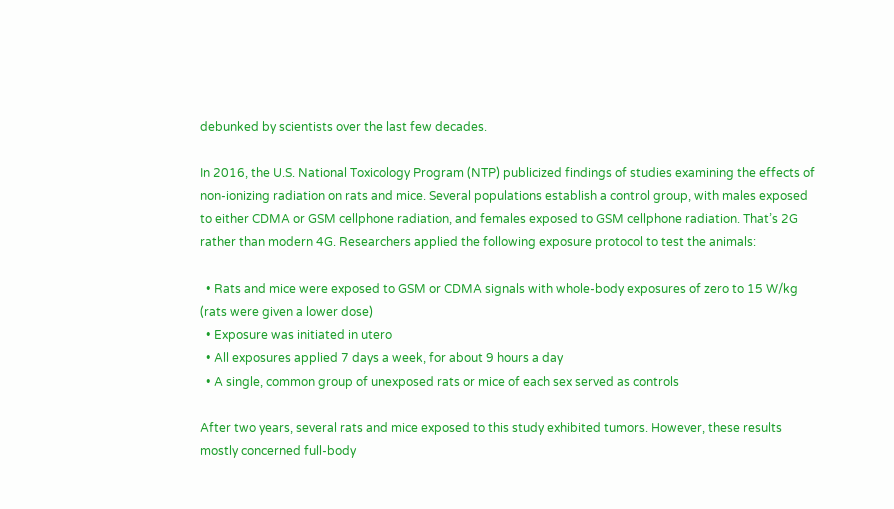debunked by scientists over the last few decades.

In 2016, the U.S. National Toxicology Program (NTP) publicized findings of studies examining the effects of non-ionizing radiation on rats and mice. Several populations establish a control group, with males exposed to either CDMA or GSM cellphone radiation, and females exposed to GSM cellphone radiation. That’s 2G rather than modern 4G. Researchers applied the following exposure protocol to test the animals:

  • Rats and mice were exposed to GSM or CDMA signals with whole-body exposures of zero to 15 W/kg (rats were given a lower dose)
  • Exposure was initiated in utero
  • All exposures applied 7 days a week, for about 9 hours a day
  • A single, common group of unexposed rats or mice of each sex served as controls

After two years, several rats and mice exposed to this study exhibited tumors. However, these results mostly concerned full-body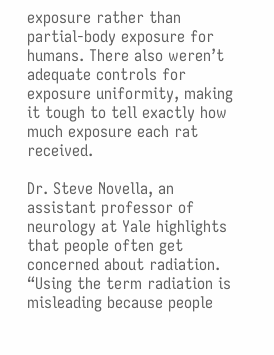exposure rather than partial-body exposure for humans. There also weren’t adequate controls for exposure uniformity, making it tough to tell exactly how much exposure each rat received.

Dr. Steve Novella, an assistant professor of neurology at Yale highlights that people often get concerned about radiation. “Using the term radiation is misleading because people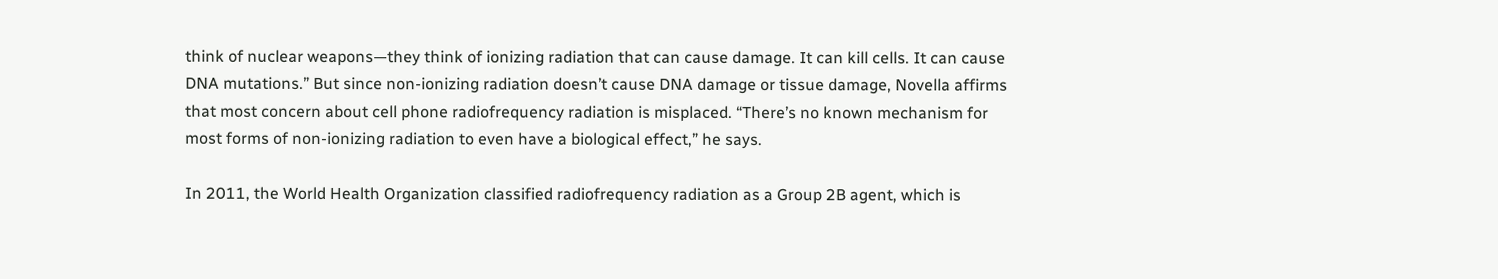think of nuclear weapons—they think of ionizing radiation that can cause damage. It can kill cells. It can cause DNA mutations.” But since non-ionizing radiation doesn’t cause DNA damage or tissue damage, Novella affirms that most concern about cell phone radiofrequency radiation is misplaced. “There’s no known mechanism for most forms of non-ionizing radiation to even have a biological effect,” he says.

In 2011, the World Health Organization classified radiofrequency radiation as a Group 2B agent, which is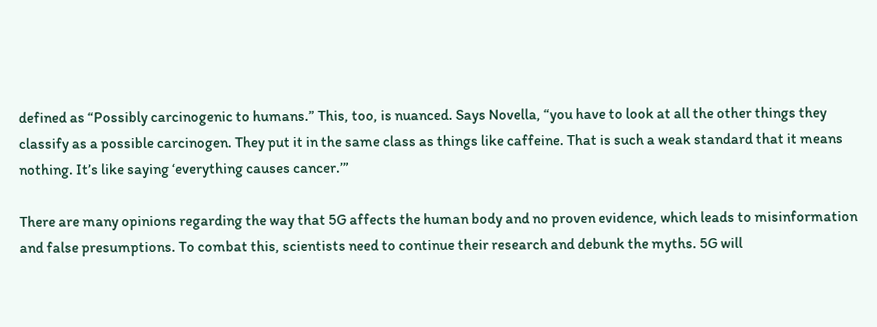defined as “Possibly carcinogenic to humans.” This, too, is nuanced. Says Novella, “you have to look at all the other things they classify as a possible carcinogen. They put it in the same class as things like caffeine. That is such a weak standard that it means nothing. It’s like saying ‘everything causes cancer.’”

There are many opinions regarding the way that 5G affects the human body and no proven evidence, which leads to misinformation and false presumptions. To combat this, scientists need to continue their research and debunk the myths. 5G will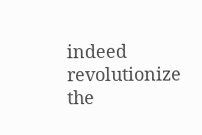indeed revolutionize the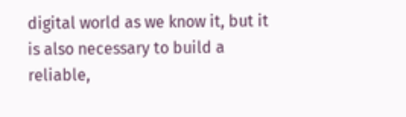digital world as we know it, but it is also necessary to build a reliable,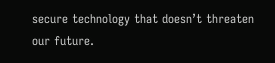secure technology that doesn’t threaten our future.